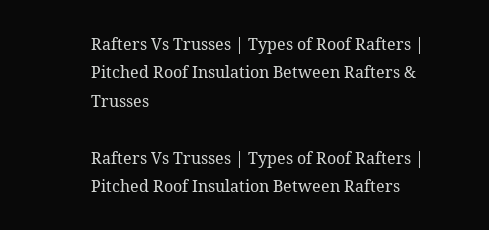Rafters Vs Trusses | Types of Roof Rafters | Pitched Roof Insulation Between Rafters & Trusses

Rafters Vs Trusses | Types of Roof Rafters | Pitched Roof Insulation Between Rafters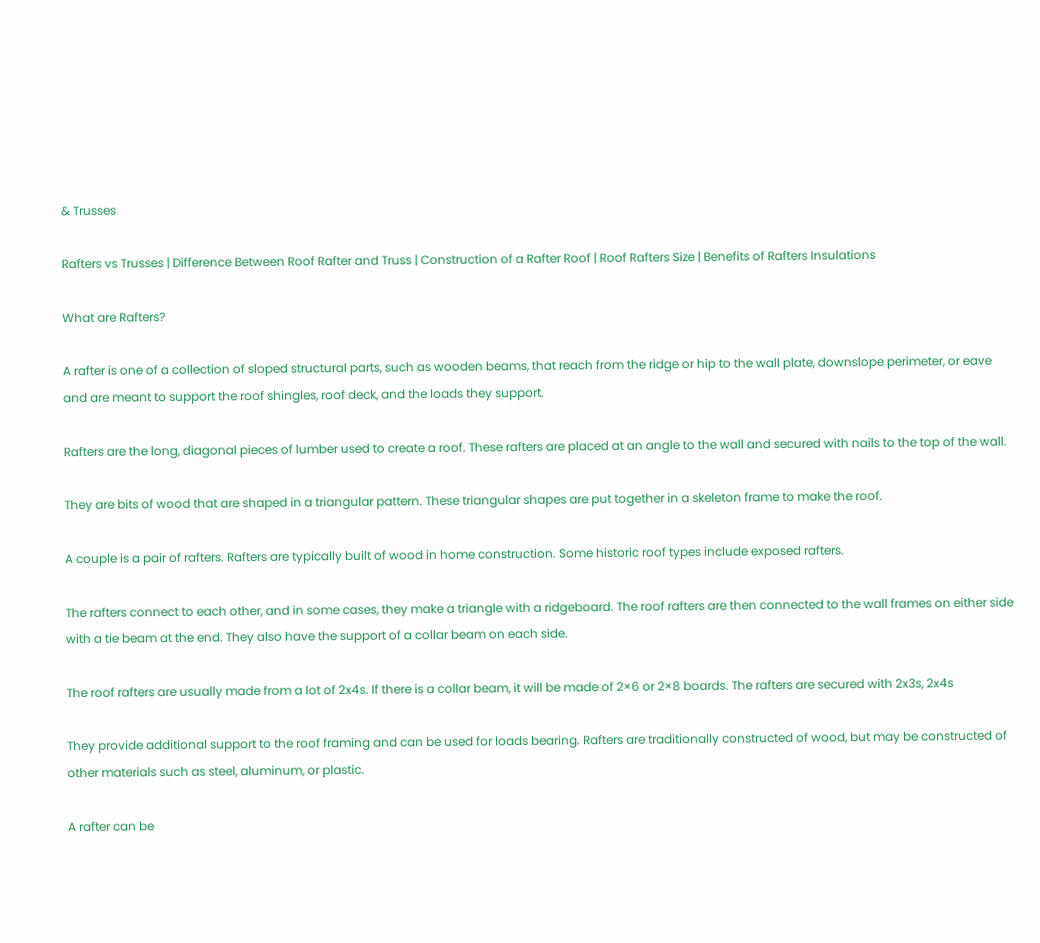& Trusses

Rafters vs Trusses | Difference Between Roof Rafter and Truss | Construction of a Rafter Roof | Roof Rafters Size | Benefits of Rafters Insulations

What are Rafters?

A rafter is one of a collection of sloped structural parts, such as wooden beams, that reach from the ridge or hip to the wall plate, downslope perimeter, or eave and are meant to support the roof shingles, roof deck, and the loads they support.

Rafters are the long, diagonal pieces of lumber used to create a roof. These rafters are placed at an angle to the wall and secured with nails to the top of the wall.

They are bits of wood that are shaped in a triangular pattern. These triangular shapes are put together in a skeleton frame to make the roof.

A couple is a pair of rafters. Rafters are typically built of wood in home construction. Some historic roof types include exposed rafters.

The rafters connect to each other, and in some cases, they make a triangle with a ridgeboard. The roof rafters are then connected to the wall frames on either side with a tie beam at the end. They also have the support of a collar beam on each side.

The roof rafters are usually made from a lot of 2x4s. If there is a collar beam, it will be made of 2×6 or 2×8 boards. The rafters are secured with 2x3s, 2x4s

They provide additional support to the roof framing and can be used for loads bearing. Rafters are traditionally constructed of wood, but may be constructed of other materials such as steel, aluminum, or plastic.

A rafter can be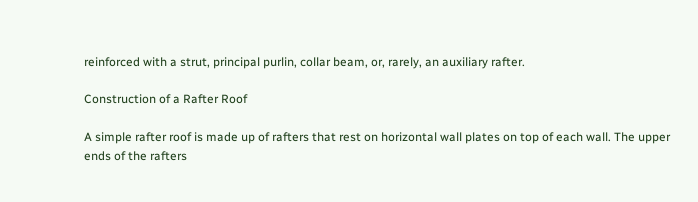reinforced with a strut, principal purlin, collar beam, or, rarely, an auxiliary rafter.

Construction of a Rafter Roof

A simple rafter roof is made up of rafters that rest on horizontal wall plates on top of each wall. The upper ends of the rafters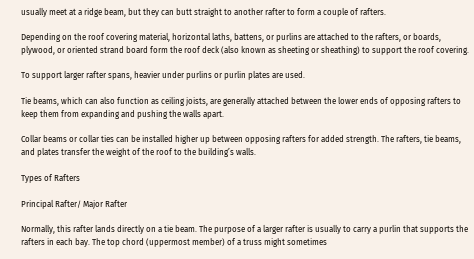usually meet at a ridge beam, but they can butt straight to another rafter to form a couple of rafters.

Depending on the roof covering material, horizontal laths, battens, or purlins are attached to the rafters, or boards, plywood, or oriented strand board form the roof deck (also known as sheeting or sheathing) to support the roof covering.

To support larger rafter spans, heavier under purlins or purlin plates are used.

Tie beams, which can also function as ceiling joists, are generally attached between the lower ends of opposing rafters to keep them from expanding and pushing the walls apart.

Collar beams or collar ties can be installed higher up between opposing rafters for added strength. The rafters, tie beams, and plates transfer the weight of the roof to the building’s walls.

Types of Rafters

Principal Rafter/ Major Rafter

Normally, this rafter lands directly on a tie beam. The purpose of a larger rafter is usually to carry a purlin that supports the rafters in each bay. The top chord (uppermost member) of a truss might sometimes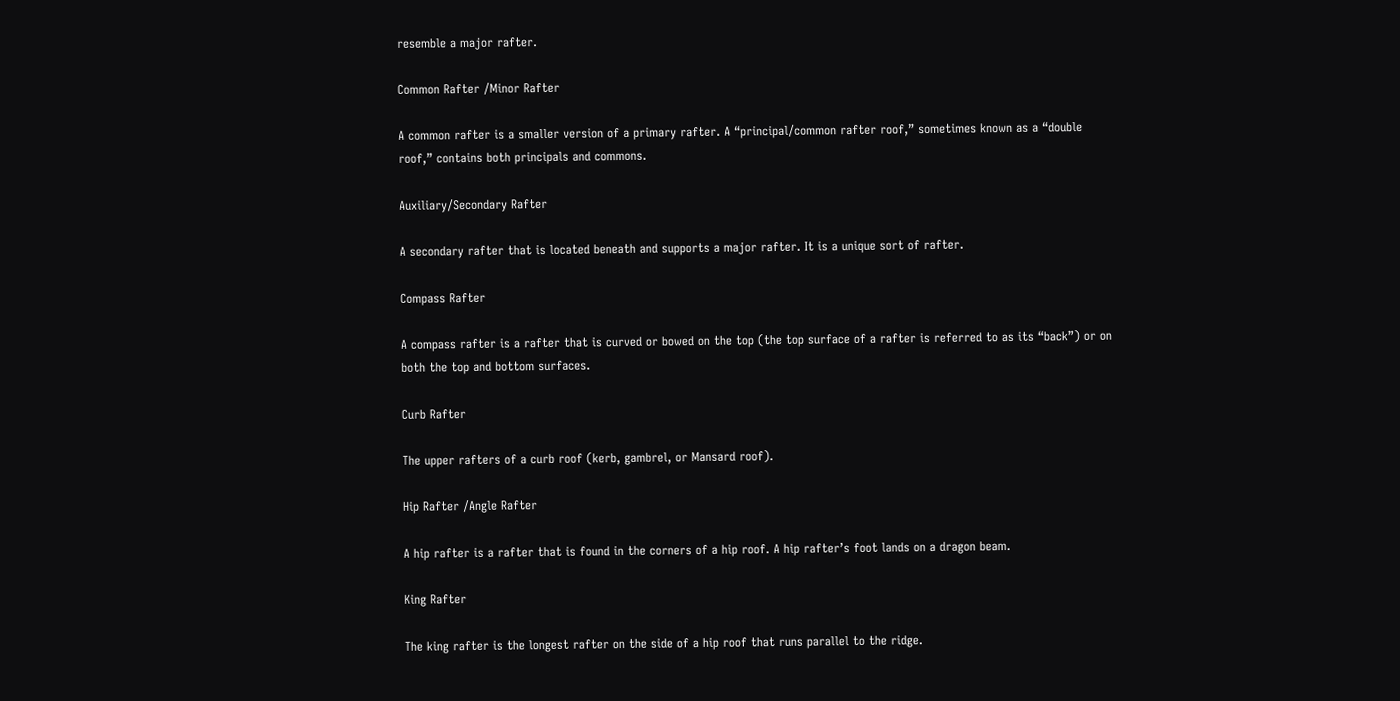resemble a major rafter.

Common Rafter /Minor Rafter

A common rafter is a smaller version of a primary rafter. A “principal/common rafter roof,” sometimes known as a “double roof,” contains both principals and commons.

Auxiliary/Secondary Rafter

A secondary rafter that is located beneath and supports a major rafter. It is a unique sort of rafter.

Compass Rafter

A compass rafter is a rafter that is curved or bowed on the top (the top surface of a rafter is referred to as its “back”) or on both the top and bottom surfaces.

Curb Rafter

The upper rafters of a curb roof (kerb, gambrel, or Mansard roof).

Hip Rafter /Angle Rafter

A hip rafter is a rafter that is found in the corners of a hip roof. A hip rafter’s foot lands on a dragon beam.

King Rafter

The king rafter is the longest rafter on the side of a hip roof that runs parallel to the ridge.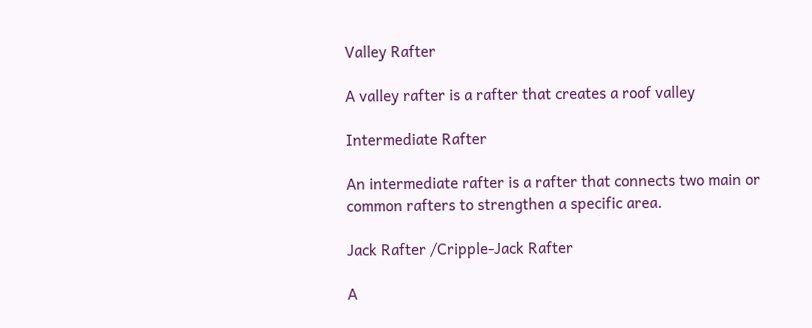Valley Rafter

A valley rafter is a rafter that creates a roof valley

Intermediate Rafter

An intermediate rafter is a rafter that connects two main or common rafters to strengthen a specific area.

Jack Rafter /Cripple-Jack Rafter

A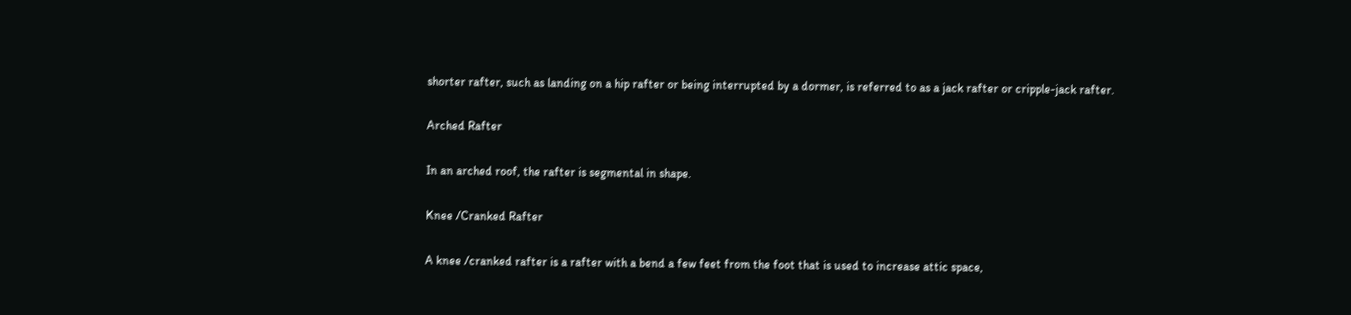shorter rafter, such as landing on a hip rafter or being interrupted by a dormer, is referred to as a jack rafter or cripple-jack rafter.

Arched Rafter

In an arched roof, the rafter is segmental in shape.

Knee /Cranked Rafter

A knee /cranked rafter is a rafter with a bend a few feet from the foot that is used to increase attic space,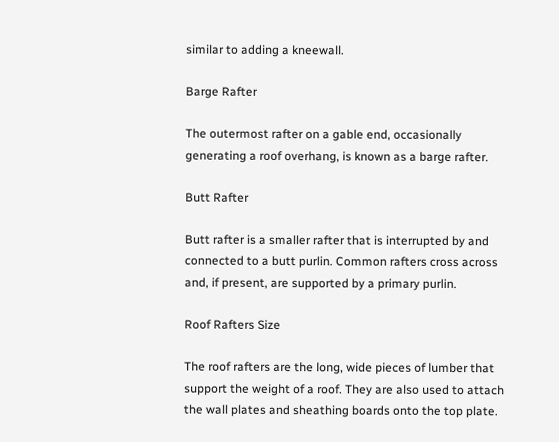similar to adding a kneewall.

Barge Rafter

The outermost rafter on a gable end, occasionally generating a roof overhang, is known as a barge rafter.

Butt Rafter

Butt rafter is a smaller rafter that is interrupted by and connected to a butt purlin. Common rafters cross across and, if present, are supported by a primary purlin.

Roof Rafters Size

The roof rafters are the long, wide pieces of lumber that support the weight of a roof. They are also used to attach the wall plates and sheathing boards onto the top plate.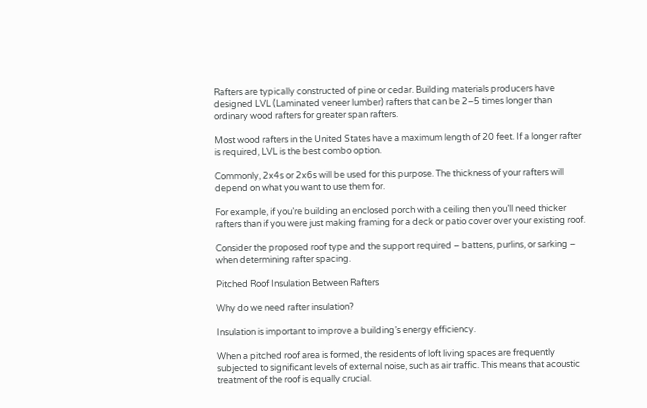Rafters are typically constructed of pine or cedar. Building materials producers have designed LVL (Laminated veneer lumber) rafters that can be 2–5 times longer than ordinary wood rafters for greater span rafters.

Most wood rafters in the United States have a maximum length of 20 feet. If a longer rafter is required, LVL is the best combo option.

Commonly, 2x4s or 2x6s will be used for this purpose. The thickness of your rafters will depend on what you want to use them for.

For example, if you’re building an enclosed porch with a ceiling then you’ll need thicker rafters than if you were just making framing for a deck or patio cover over your existing roof.

Consider the proposed roof type and the support required – battens, purlins, or sarking – when determining rafter spacing.

Pitched Roof Insulation Between Rafters

Why do we need rafter insulation?

Insulation is important to improve a building’s energy efficiency.

When a pitched roof area is formed, the residents of loft living spaces are frequently subjected to significant levels of external noise, such as air traffic. This means that acoustic treatment of the roof is equally crucial.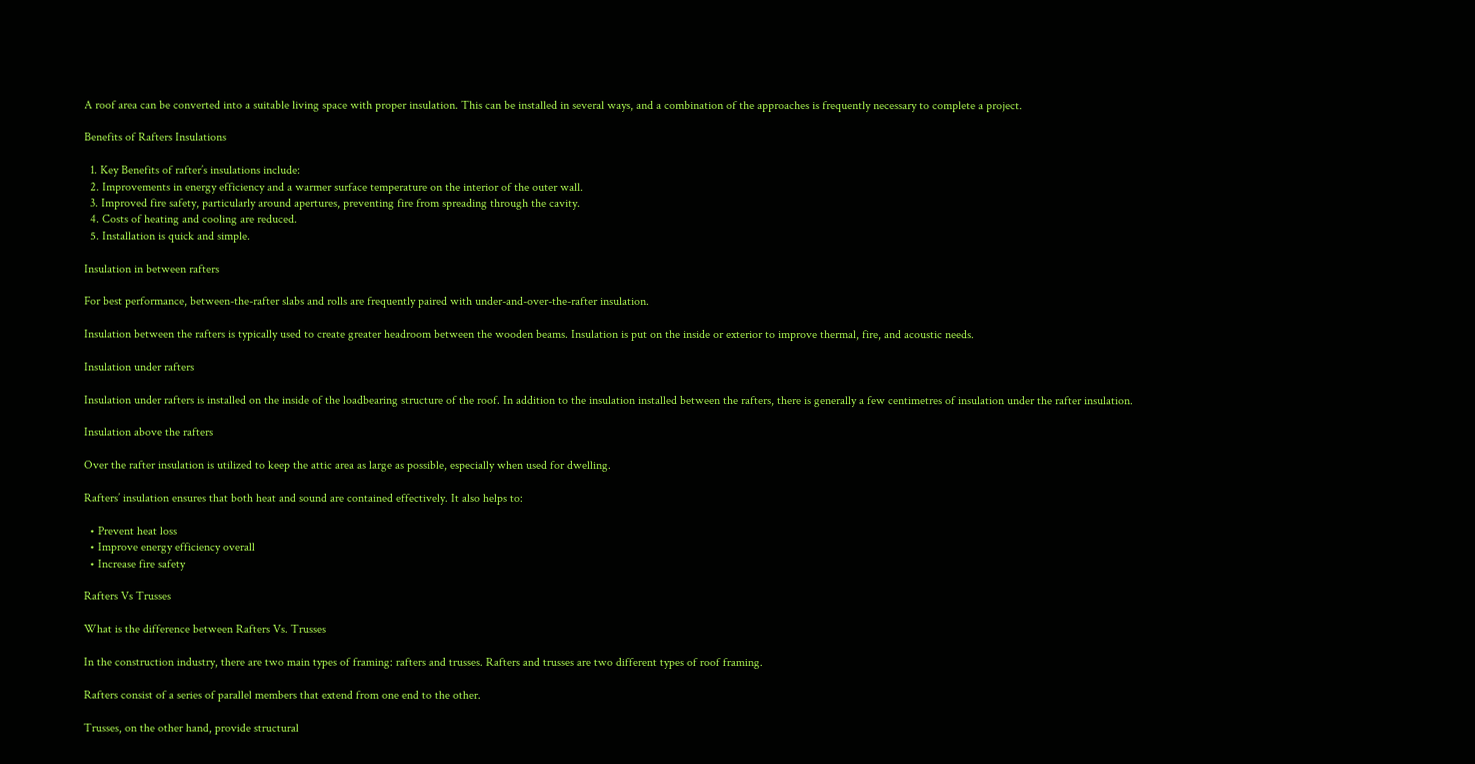A roof area can be converted into a suitable living space with proper insulation. This can be installed in several ways, and a combination of the approaches is frequently necessary to complete a project.

Benefits of Rafters Insulations

  1. Key Benefits of rafter’s insulations include:
  2. Improvements in energy efficiency and a warmer surface temperature on the interior of the outer wall.
  3. Improved fire safety, particularly around apertures, preventing fire from spreading through the cavity.
  4. Costs of heating and cooling are reduced.
  5. Installation is quick and simple.

Insulation in between rafters

For best performance, between-the-rafter slabs and rolls are frequently paired with under-and-over-the-rafter insulation.

Insulation between the rafters is typically used to create greater headroom between the wooden beams. Insulation is put on the inside or exterior to improve thermal, fire, and acoustic needs.

Insulation under rafters

Insulation under rafters is installed on the inside of the loadbearing structure of the roof. In addition to the insulation installed between the rafters, there is generally a few centimetres of insulation under the rafter insulation.

Insulation above the rafters

Over the rafter insulation is utilized to keep the attic area as large as possible, especially when used for dwelling.

Rafters’ insulation ensures that both heat and sound are contained effectively. It also helps to:

  • Prevent heat loss
  • Improve energy efficiency overall
  • Increase fire safety

Rafters Vs Trusses

What is the difference between Rafters Vs. Trusses

In the construction industry, there are two main types of framing: rafters and trusses. Rafters and trusses are two different types of roof framing.

Rafters consist of a series of parallel members that extend from one end to the other.

Trusses, on the other hand, provide structural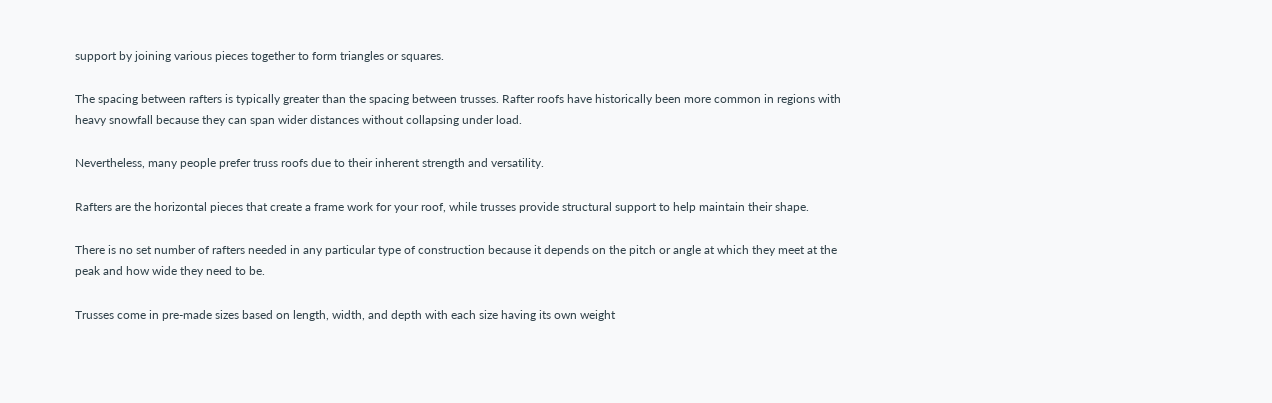support by joining various pieces together to form triangles or squares.

The spacing between rafters is typically greater than the spacing between trusses. Rafter roofs have historically been more common in regions with heavy snowfall because they can span wider distances without collapsing under load.

Nevertheless, many people prefer truss roofs due to their inherent strength and versatility.

Rafters are the horizontal pieces that create a frame work for your roof, while trusses provide structural support to help maintain their shape.

There is no set number of rafters needed in any particular type of construction because it depends on the pitch or angle at which they meet at the peak and how wide they need to be.

Trusses come in pre-made sizes based on length, width, and depth with each size having its own weight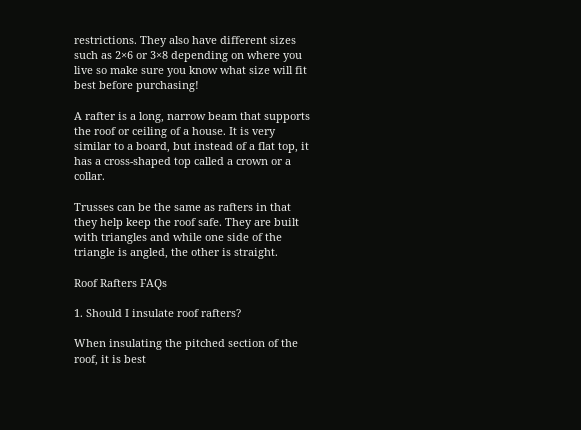restrictions. They also have different sizes such as 2×6 or 3×8 depending on where you live so make sure you know what size will fit best before purchasing!

A rafter is a long, narrow beam that supports the roof or ceiling of a house. It is very similar to a board, but instead of a flat top, it has a cross-shaped top called a crown or a collar.

Trusses can be the same as rafters in that they help keep the roof safe. They are built with triangles and while one side of the triangle is angled, the other is straight.

Roof Rafters FAQs

1. Should I insulate roof rafters?

When insulating the pitched section of the roof, it is best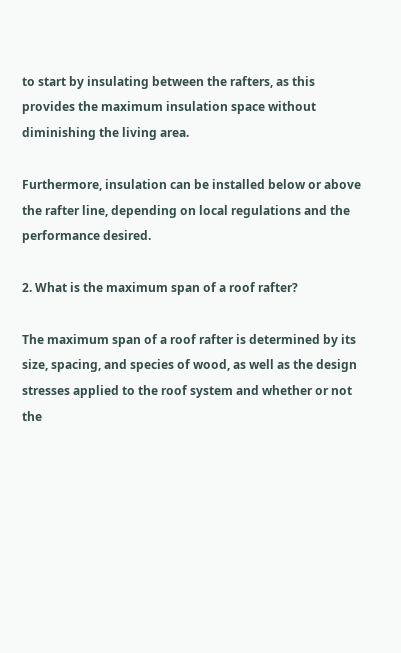to start by insulating between the rafters, as this provides the maximum insulation space without diminishing the living area.

Furthermore, insulation can be installed below or above the rafter line, depending on local regulations and the performance desired.

2. What is the maximum span of a roof rafter?

The maximum span of a roof rafter is determined by its size, spacing, and species of wood, as well as the design stresses applied to the roof system and whether or not the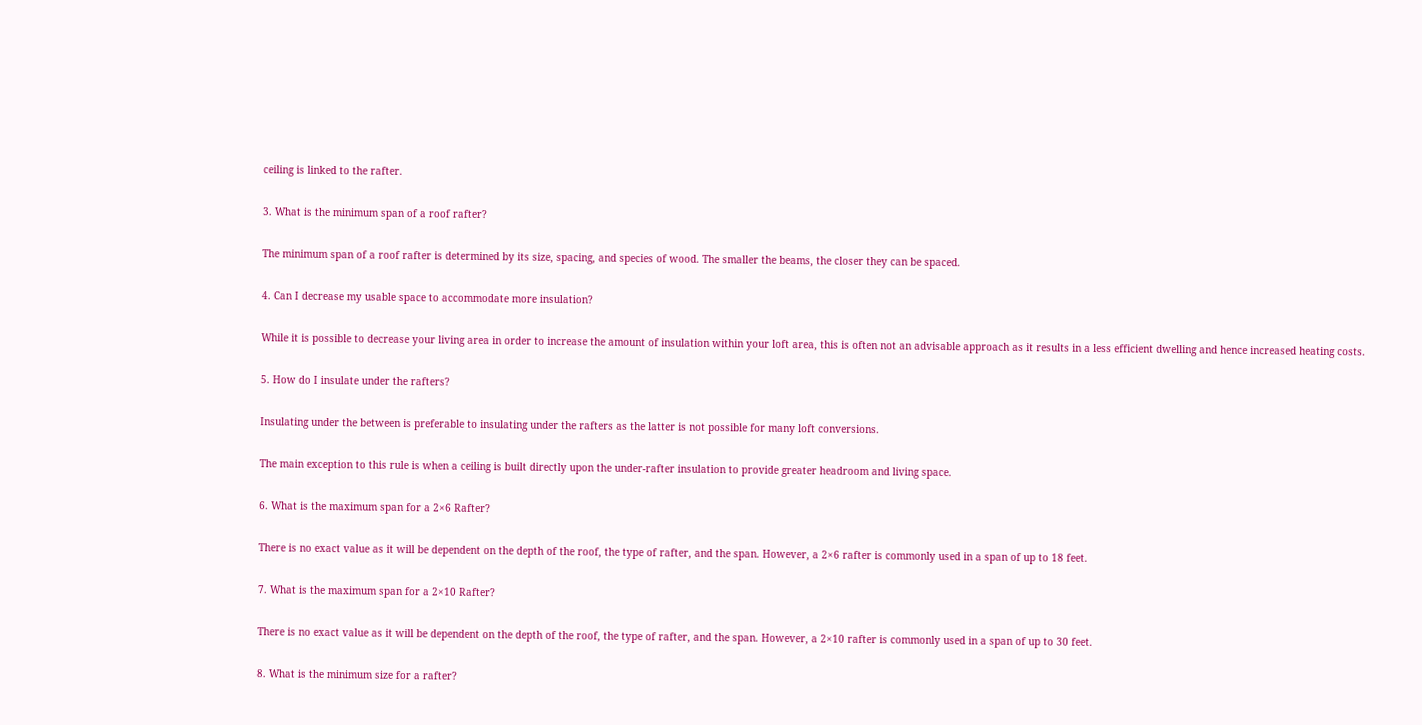ceiling is linked to the rafter.

3. What is the minimum span of a roof rafter?

The minimum span of a roof rafter is determined by its size, spacing, and species of wood. The smaller the beams, the closer they can be spaced.

4. Can I decrease my usable space to accommodate more insulation?

While it is possible to decrease your living area in order to increase the amount of insulation within your loft area, this is often not an advisable approach as it results in a less efficient dwelling and hence increased heating costs.

5. How do I insulate under the rafters?

Insulating under the between is preferable to insulating under the rafters as the latter is not possible for many loft conversions.

The main exception to this rule is when a ceiling is built directly upon the under-rafter insulation to provide greater headroom and living space.

6. What is the maximum span for a 2×6 Rafter?

There is no exact value as it will be dependent on the depth of the roof, the type of rafter, and the span. However, a 2×6 rafter is commonly used in a span of up to 18 feet.

7. What is the maximum span for a 2×10 Rafter?

There is no exact value as it will be dependent on the depth of the roof, the type of rafter, and the span. However, a 2×10 rafter is commonly used in a span of up to 30 feet.

8. What is the minimum size for a rafter?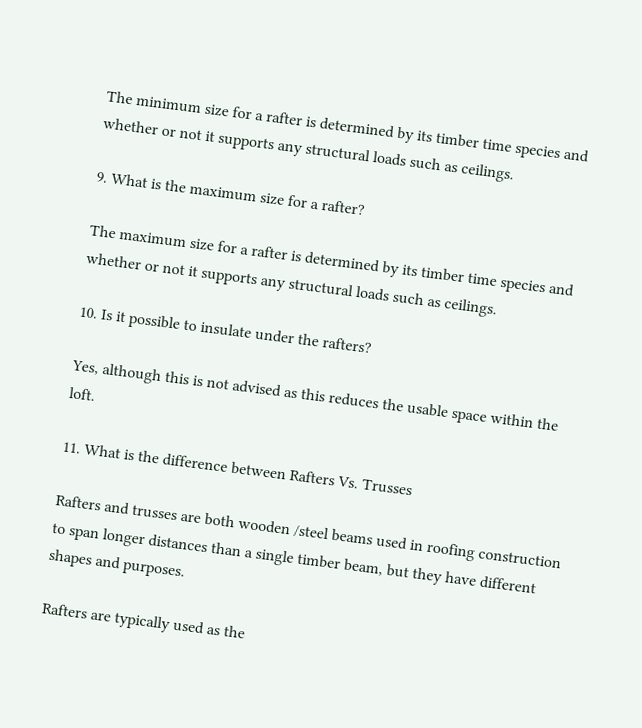The minimum size for a rafter is determined by its timber time species and whether or not it supports any structural loads such as ceilings.

9. What is the maximum size for a rafter?

The maximum size for a rafter is determined by its timber time species and whether or not it supports any structural loads such as ceilings.

10. Is it possible to insulate under the rafters?

Yes, although this is not advised as this reduces the usable space within the loft.

11. What is the difference between Rafters Vs. Trusses

Rafters and trusses are both wooden /steel beams used in roofing construction to span longer distances than a single timber beam, but they have different shapes and purposes.

Rafters are typically used as the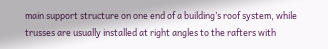main support structure on one end of a building’s roof system, while trusses are usually installed at right angles to the rafters with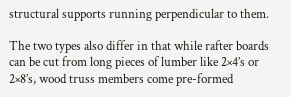structural supports running perpendicular to them.

The two types also differ in that while rafter boards can be cut from long pieces of lumber like 2×4’s or 2×8’s, wood truss members come pre-formed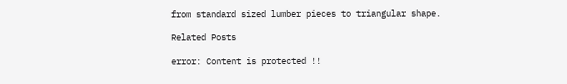from standard sized lumber pieces to triangular shape.

Related Posts

error: Content is protected !!